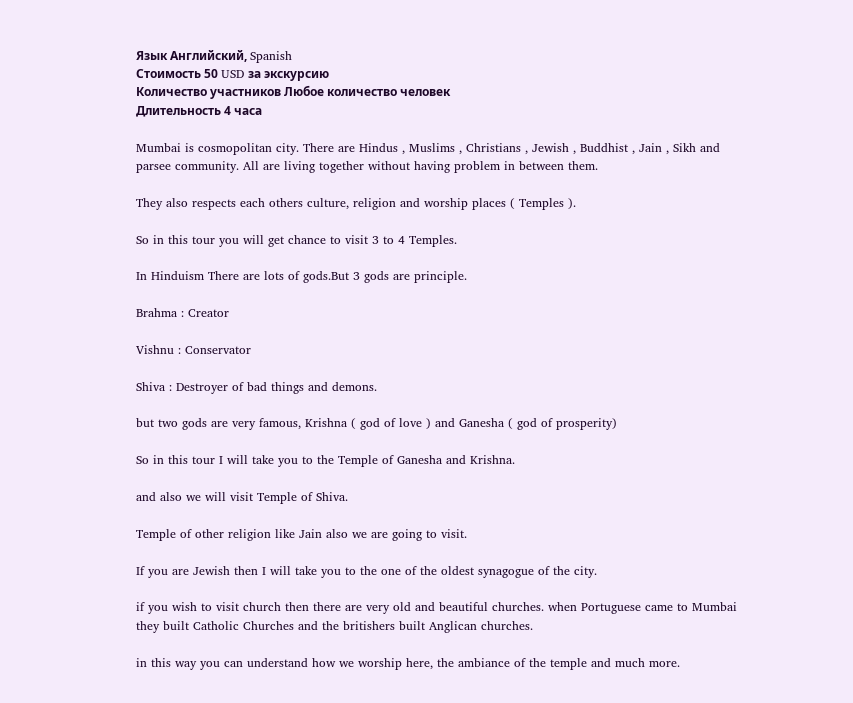Язык Английский, Spanish
Стоимость 50 USD за экскурсию
Количество участников Любое количество человек
Длительность 4 часа

Mumbai is cosmopolitan city. There are Hindus , Muslims , Christians , Jewish , Buddhist , Jain , Sikh and parsee community. All are living together without having problem in between them.

They also respects each others culture, religion and worship places ( Temples ).

So in this tour you will get chance to visit 3 to 4 Temples.

In Hinduism There are lots of gods.But 3 gods are principle.

Brahma : Creator

Vishnu : Conservator

Shiva : Destroyer of bad things and demons.

but two gods are very famous, Krishna ( god of love ) and Ganesha ( god of prosperity)

So in this tour I will take you to the Temple of Ganesha and Krishna.

and also we will visit Temple of Shiva.

Temple of other religion like Jain also we are going to visit.

If you are Jewish then I will take you to the one of the oldest synagogue of the city.

if you wish to visit church then there are very old and beautiful churches. when Portuguese came to Mumbai they built Catholic Churches and the britishers built Anglican churches.

in this way you can understand how we worship here, the ambiance of the temple and much more.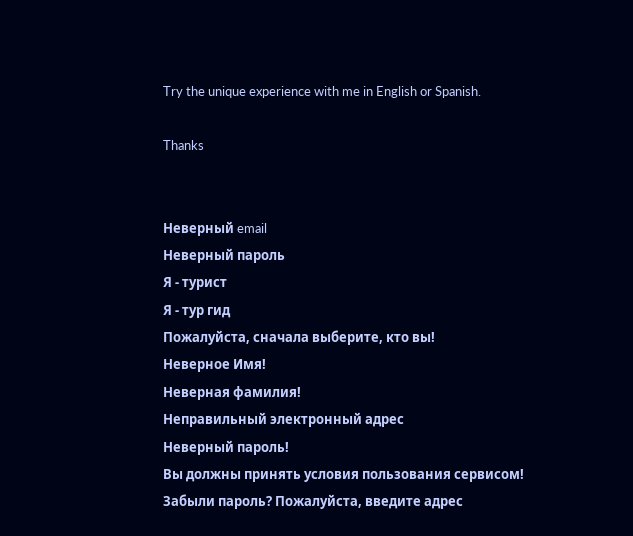Try the unique experience with me in English or Spanish.

Thanks


Неверный email
Неверный пароль
Я - турист
Я - тур гид
Пожалуйста, сначала выберите, кто вы!
Неверное Имя!
Неверная фамилия!
Неправильный электронный адрес
Неверный пароль!
Вы должны принять условия пользования сервисом!
Забыли пароль? Пожалуйста, введите адрес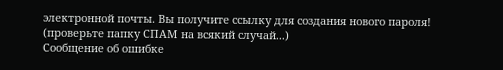электронной почты. Вы получите ссылку для создания нового пароля! (проверьте папку СПАМ на всякий случай...)
Сообщение об ошибке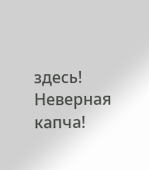здесь!
Неверная капча!